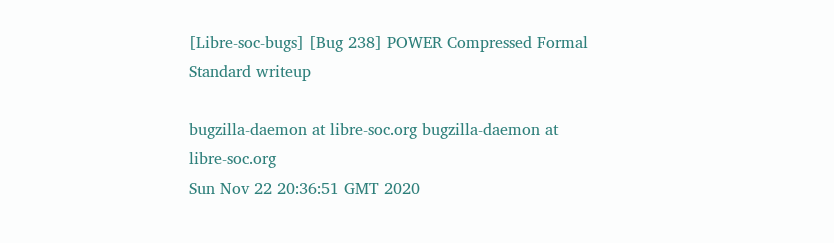[Libre-soc-bugs] [Bug 238] POWER Compressed Formal Standard writeup

bugzilla-daemon at libre-soc.org bugzilla-daemon at libre-soc.org
Sun Nov 22 20:36:51 GMT 2020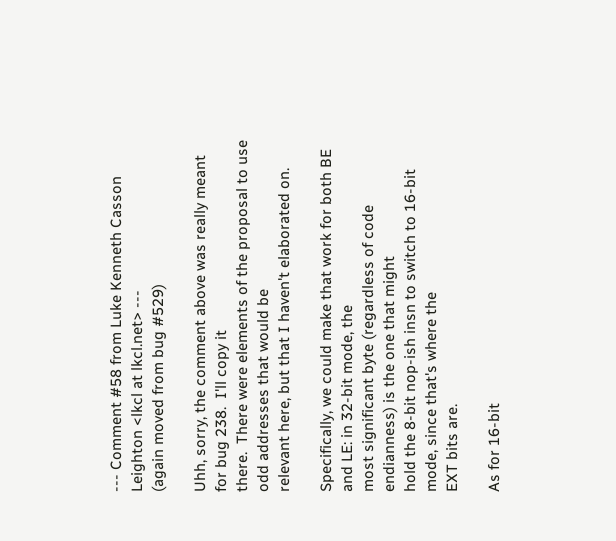--- Comment #58 from Luke Kenneth Casson Leighton <lkcl at lkcl.net> ---
(again moved from bug #529)

Uhh, sorry, the comment above was really meant for bug 238.  I'll copy it
there.  There were elements of the proposal to use odd addresses that would be
relevant here, but that I haven't elaborated on.

Specifically, we could make that work for both BE and LE: in 32-bit mode, the
most significant byte (regardless of code endianness) is the one that might
hold the 8-bit nop-ish insn to switch to 16-bit mode, since that's where the
EXT bits are.

As for 16-bit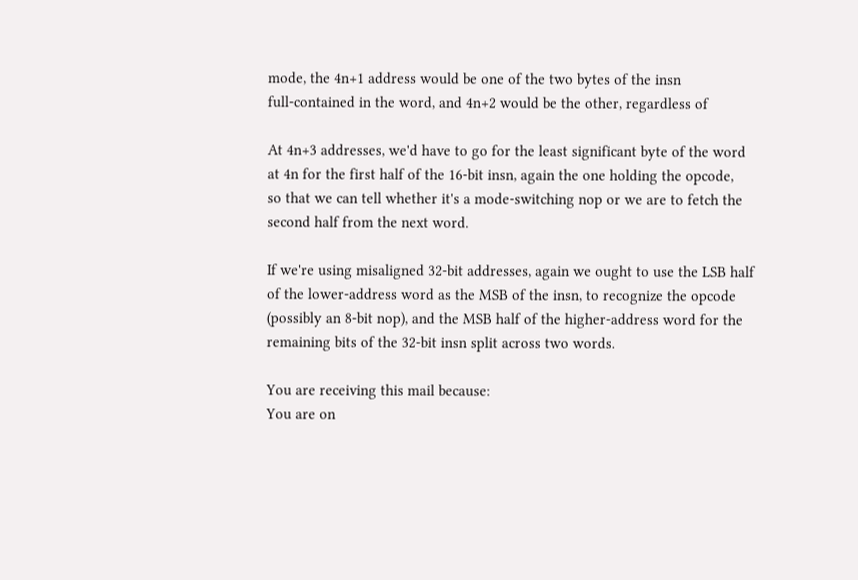mode, the 4n+1 address would be one of the two bytes of the insn
full-contained in the word, and 4n+2 would be the other, regardless of

At 4n+3 addresses, we'd have to go for the least significant byte of the word
at 4n for the first half of the 16-bit insn, again the one holding the opcode,
so that we can tell whether it's a mode-switching nop or we are to fetch the
second half from the next word.

If we're using misaligned 32-bit addresses, again we ought to use the LSB half
of the lower-address word as the MSB of the insn, to recognize the opcode
(possibly an 8-bit nop), and the MSB half of the higher-address word for the
remaining bits of the 32-bit insn split across two words.

You are receiving this mail because:
You are on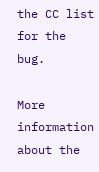the CC list for the bug.

More information about the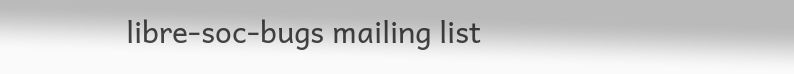libre-soc-bugs mailing list